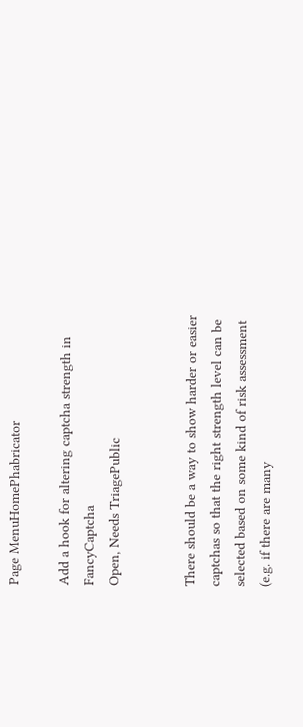Page MenuHomePhabricator

Add a hook for altering captcha strength in FancyCaptcha
Open, Needs TriagePublic


There should be a way to show harder or easier captchas so that the right strength level can be selected based on some kind of risk assessment (e.g. if there are many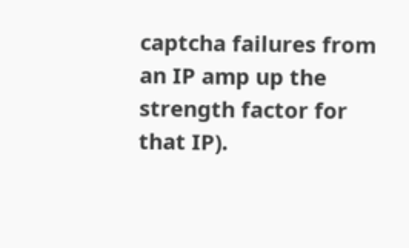captcha failures from an IP amp up the strength factor for that IP).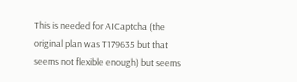This is needed for AICaptcha (the original plan was T179635 but that seems not flexible enough) but seems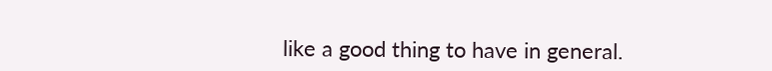like a good thing to have in general.